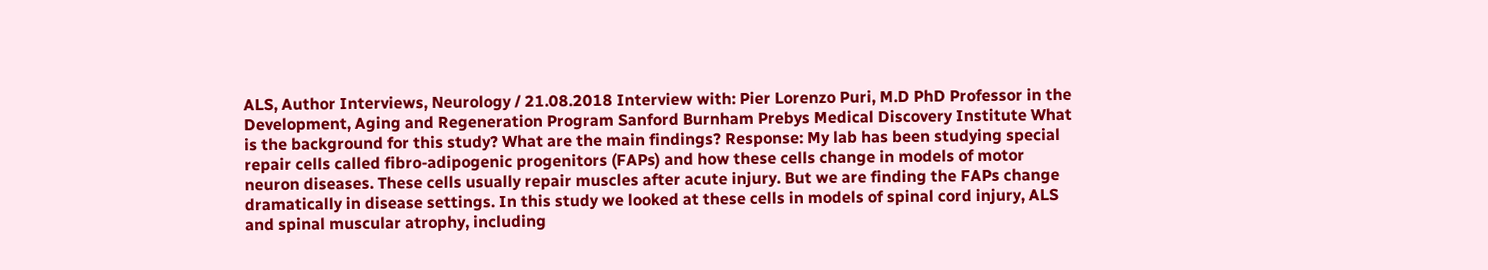ALS, Author Interviews, Neurology / 21.08.2018 Interview with: Pier Lorenzo Puri, M.D PhD Professor in the Development, Aging and Regeneration Program Sanford Burnham Prebys Medical Discovery Institute What is the background for this study? What are the main findings? Response: My lab has been studying special repair cells called fibro-adipogenic progenitors (FAPs) and how these cells change in models of motor neuron diseases. These cells usually repair muscles after acute injury. But we are finding the FAPs change dramatically in disease settings. In this study we looked at these cells in models of spinal cord injury, ALS and spinal muscular atrophy, including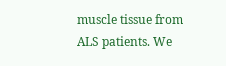muscle tissue from ALS patients. We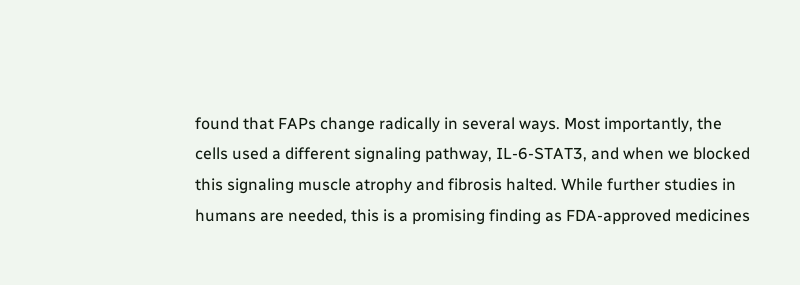found that FAPs change radically in several ways. Most importantly, the cells used a different signaling pathway, IL-6-STAT3, and when we blocked this signaling muscle atrophy and fibrosis halted. While further studies in humans are needed, this is a promising finding as FDA-approved medicines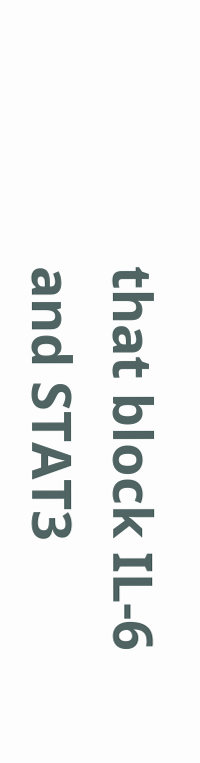that block IL-6 and STAT3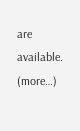are available.  (more…)